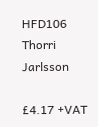HFD106 Thorri Jarlsson

£4.17 +VAT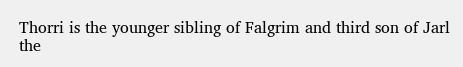Thorri is the younger sibling of Falgrim and third son of Jarl the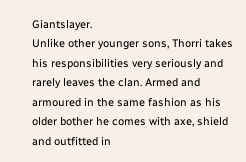Giantslayer.
Unlike other younger sons, Thorri takes his responsibilities very seriously and rarely leaves the clan. Armed and armoured in the same fashion as his older bother he comes with axe, shield and outfitted in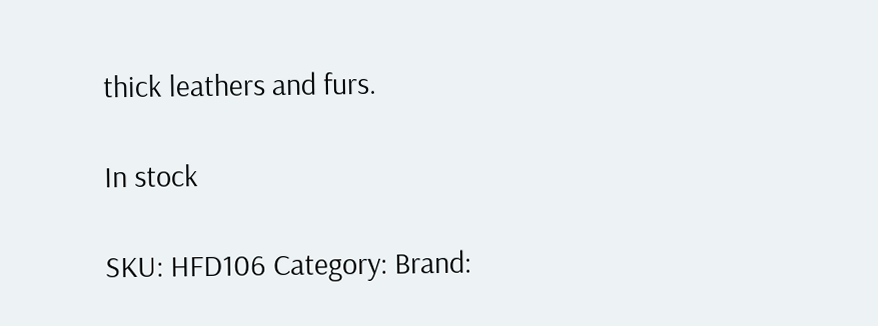thick leathers and furs.

In stock

SKU: HFD106 Category: Brand: